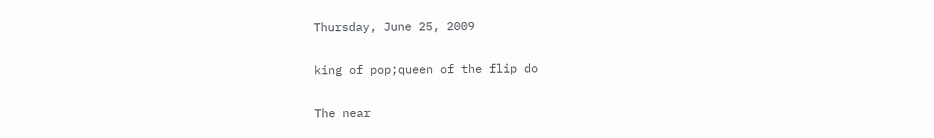Thursday, June 25, 2009

king of pop;queen of the flip do

The near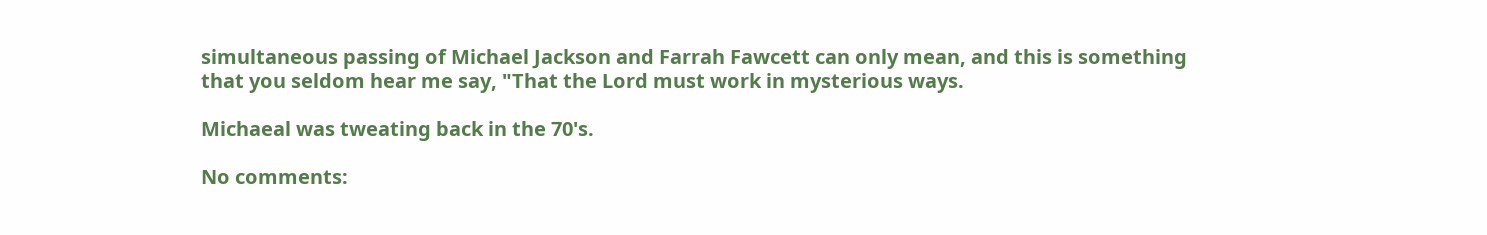simultaneous passing of Michael Jackson and Farrah Fawcett can only mean, and this is something that you seldom hear me say, "That the Lord must work in mysterious ways.

Michaeal was tweating back in the 70's.

No comments: